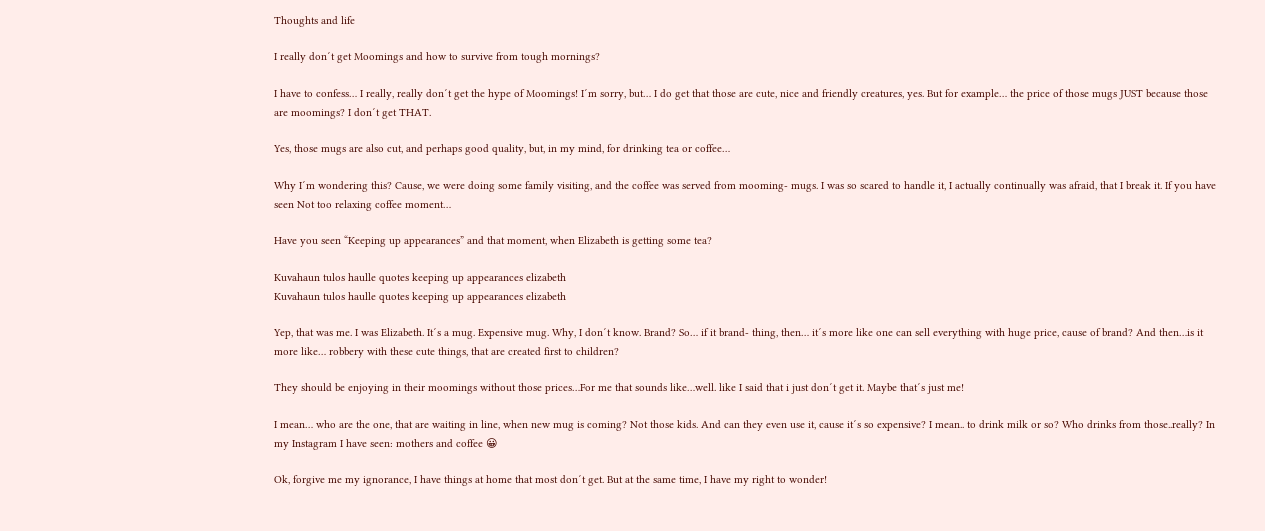Thoughts and life

I really don´t get Moomings and how to survive from tough mornings?

I have to confess… I really, really don´t get the hype of Moomings! I´m sorry, but… I do get that those are cute, nice and friendly creatures, yes. But for example… the price of those mugs JUST because those are moomings? I don´t get THAT.

Yes, those mugs are also cut, and perhaps good quality, but, in my mind, for drinking tea or coffee…

Why I´m wondering this? Cause, we were doing some family visiting, and the coffee was served from mooming- mugs. I was so scared to handle it, I actually continually was afraid, that I break it. If you have seen Not too relaxing coffee moment…

Have you seen “Keeping up appearances” and that moment, when Elizabeth is getting some tea?

Kuvahaun tulos haulle quotes keeping up appearances elizabeth
Kuvahaun tulos haulle quotes keeping up appearances elizabeth

Yep, that was me. I was Elizabeth. It´s a mug. Expensive mug. Why, I don´t know. Brand? So… if it brand- thing, then… it´s more like one can sell everything with huge price, cause of brand? And then…is it more like… robbery with these cute things, that are created first to children?

They should be enjoying in their moomings without those prices…For me that sounds like…well. like I said that i just don´t get it. Maybe that´s just me!

I mean… who are the one, that are waiting in line, when new mug is coming? Not those kids. And can they even use it, cause it´s so expensive? I mean.. to drink milk or so? Who drinks from those..really? In my Instagram I have seen: mothers and coffee 😀

Ok, forgive me my ignorance, I have things at home that most don´t get. But at the same time, I have my right to wonder!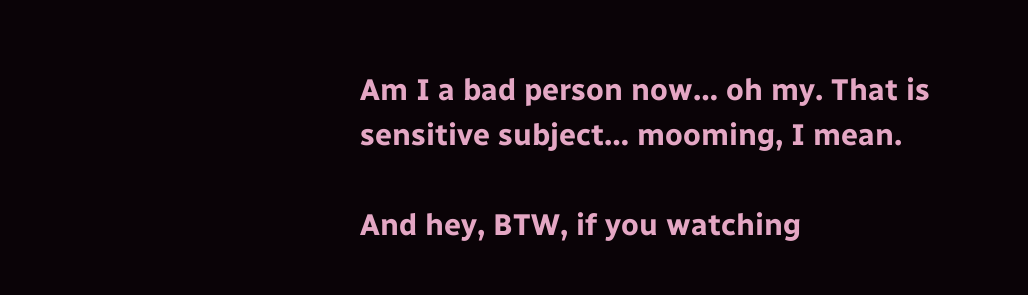Am I a bad person now… oh my. That is sensitive subject… mooming, I mean.

And hey, BTW, if you watching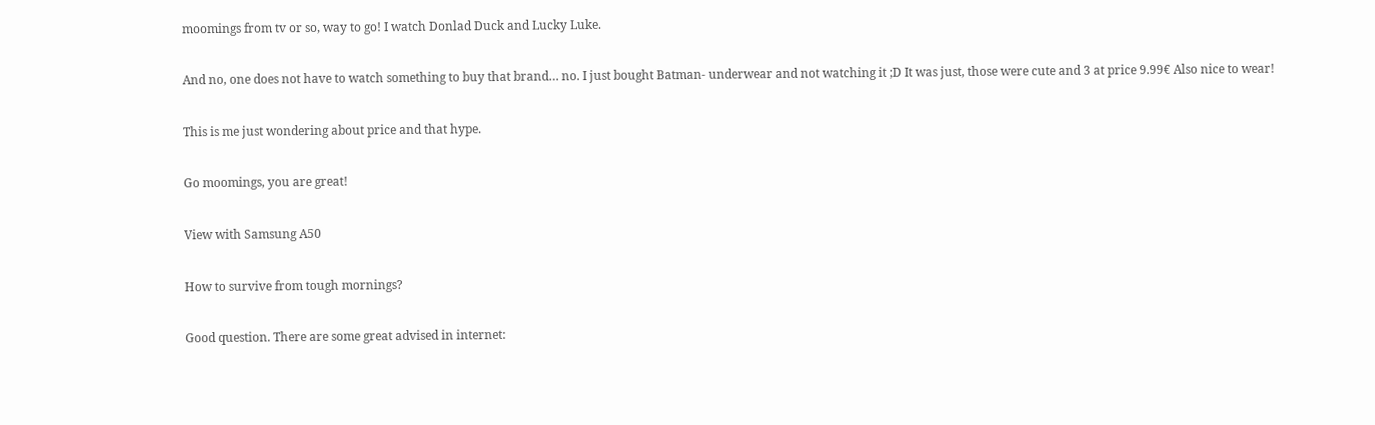moomings from tv or so, way to go! I watch Donlad Duck and Lucky Luke.

And no, one does not have to watch something to buy that brand… no. I just bought Batman- underwear and not watching it ;D It was just, those were cute and 3 at price 9.99€ Also nice to wear!

This is me just wondering about price and that hype.

Go moomings, you are great!

View with Samsung A50

How to survive from tough mornings?

Good question. There are some great advised in internet: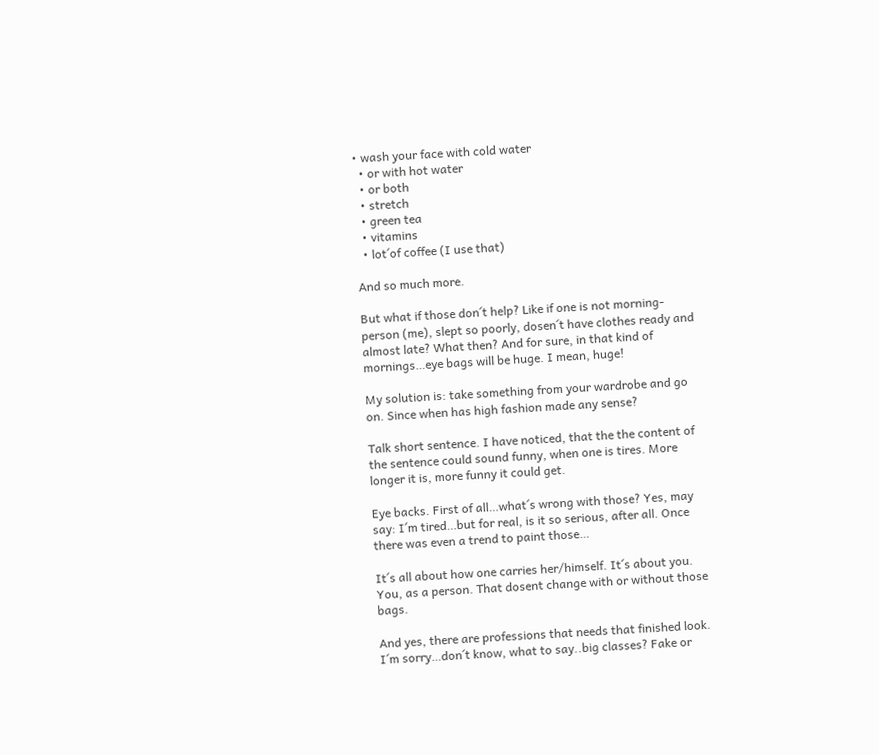• wash your face with cold water
  • or with hot water
  • or both
  • stretch
  • green tea
  • vitamins
  • lot´of coffee (I use that)

And so much more.

But what if those don´t help? Like if one is not morning- person (me), slept so poorly, dosen´t have clothes ready and almost late? What then? And for sure, in that kind of mornings…eye bags will be huge. I mean, huge!

My solution is: take something from your wardrobe and go on. Since when has high fashion made any sense?

Talk short sentence. I have noticed, that the the content of the sentence could sound funny, when one is tires. More longer it is, more funny it could get.

Eye backs. First of all…what´s wrong with those? Yes, may say: I´m tired…but for real, is it so serious, after all. Once there was even a trend to paint those…

It´s all about how one carries her/himself. It´s about you. You, as a person. That dosent change with or without those bags.

And yes, there are professions that needs that finished look. I´m sorry…don´t know, what to say..big classes? Fake or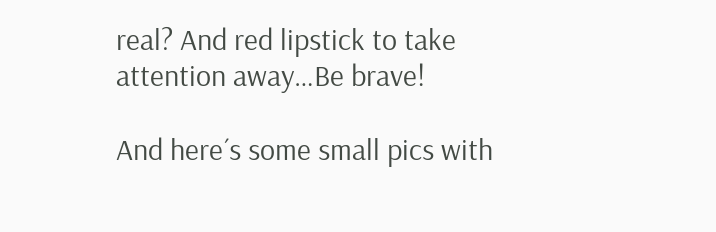real? And red lipstick to take attention away…Be brave!

And here´s some small pics with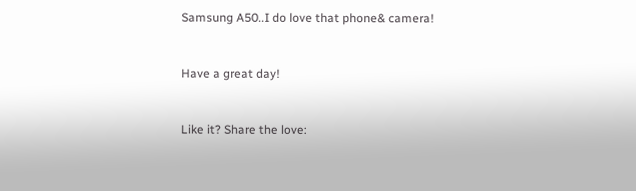Samsung A50..I do love that phone& camera!


Have a great day!


Like it? Share the love: